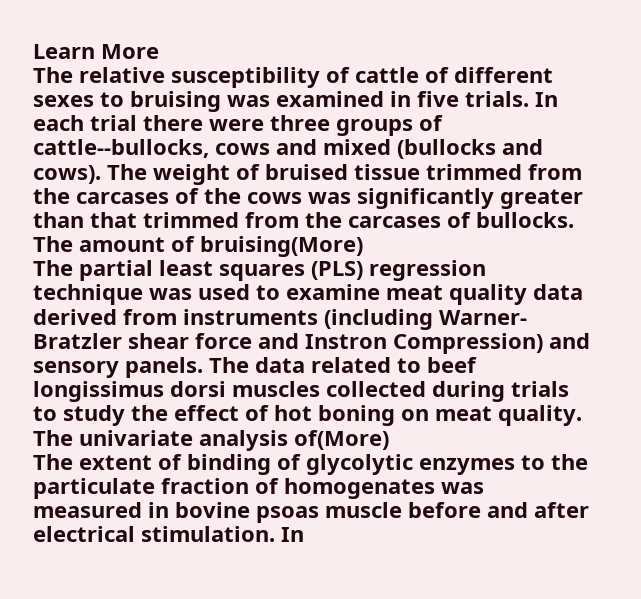Learn More
The relative susceptibility of cattle of different sexes to bruising was examined in five trials. In each trial there were three groups of cattle--bullocks, cows and mixed (bullocks and cows). The weight of bruised tissue trimmed from the carcases of the cows was significantly greater than that trimmed from the carcases of bullocks. The amount of bruising(More)
The partial least squares (PLS) regression technique was used to examine meat quality data derived from instruments (including Warner-Bratzler shear force and Instron Compression) and sensory panels. The data related to beef longissimus dorsi muscles collected during trials to study the effect of hot boning on meat quality. The univariate analysis of(More)
The extent of binding of glycolytic enzymes to the particulate fraction of homogenates was measured in bovine psoas muscle before and after electrical stimulation. In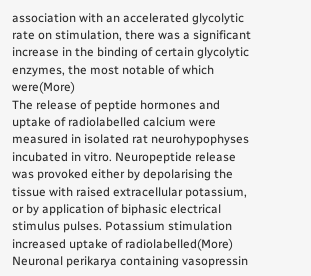association with an accelerated glycolytic rate on stimulation, there was a significant increase in the binding of certain glycolytic enzymes, the most notable of which were(More)
The release of peptide hormones and uptake of radiolabelled calcium were measured in isolated rat neurohypophyses incubated in vitro. Neuropeptide release was provoked either by depolarising the tissue with raised extracellular potassium, or by application of biphasic electrical stimulus pulses. Potassium stimulation increased uptake of radiolabelled(More)
Neuronal perikarya containing vasopressin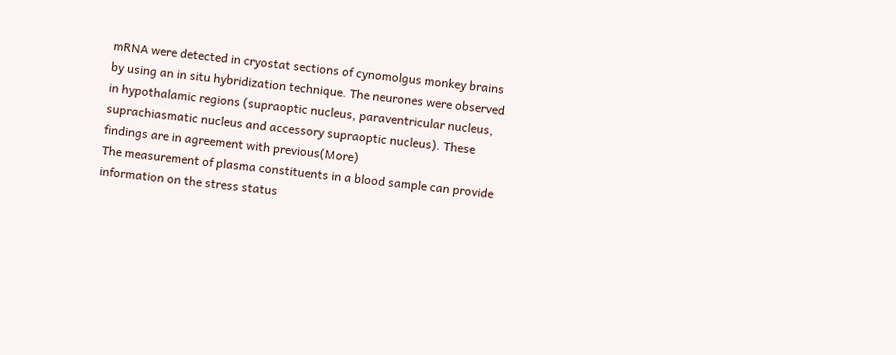mRNA were detected in cryostat sections of cynomolgus monkey brains by using an in situ hybridization technique. The neurones were observed in hypothalamic regions (supraoptic nucleus, paraventricular nucleus, suprachiasmatic nucleus and accessory supraoptic nucleus). These findings are in agreement with previous(More)
The measurement of plasma constituents in a blood sample can provide information on the stress status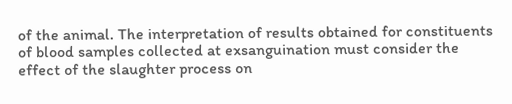of the animal. The interpretation of results obtained for constituents of blood samples collected at exsanguination must consider the effect of the slaughter process on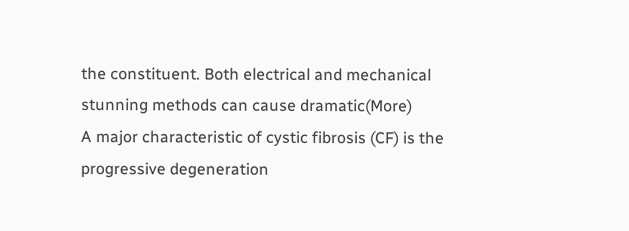the constituent. Both electrical and mechanical stunning methods can cause dramatic(More)
A major characteristic of cystic fibrosis (CF) is the progressive degeneration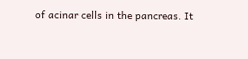of acinar cells in the pancreas. It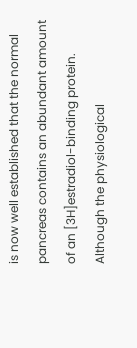is now well established that the normal pancreas contains an abundant amount of an [3H]estradiol-binding protein. Although the physiological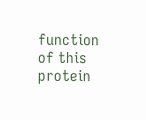function of this protein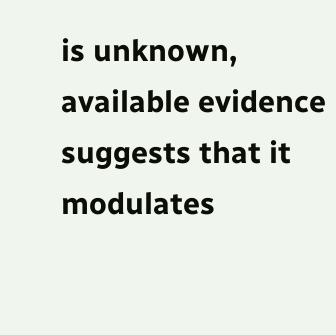is unknown, available evidence suggests that it modulates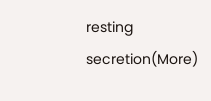resting secretion(More)